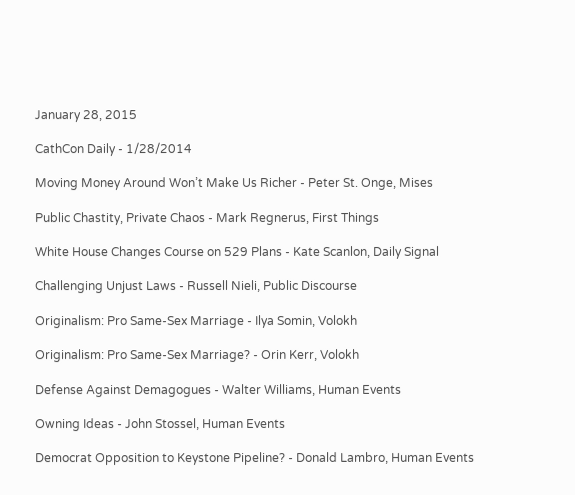January 28, 2015

CathCon Daily - 1/28/2014

Moving Money Around Won’t Make Us Richer - Peter St. Onge, Mises

Public Chastity, Private Chaos - Mark Regnerus, First Things

White House Changes Course on 529 Plans - Kate Scanlon, Daily Signal

Challenging Unjust Laws - Russell Nieli, Public Discourse

Originalism: Pro Same-Sex Marriage - Ilya Somin, Volokh

Originalism: Pro Same-Sex Marriage? - Orin Kerr, Volokh

Defense Against Demagogues - Walter Williams, Human Events

Owning Ideas - John Stossel, Human Events

Democrat Opposition to Keystone Pipeline? - Donald Lambro, Human Events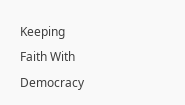Keeping Faith With Democracy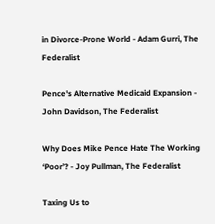in Divorce-Prone World - Adam Gurri, The Federalist

Pence's Alternative Medicaid Expansion - John Davidson, The Federalist

Why Does Mike Pence Hate The Working ‘Poor’? - Joy Pullman, The Federalist

Taxing Us to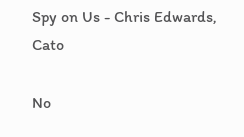Spy on Us - Chris Edwards, Cato

No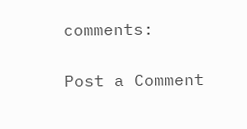comments:

Post a Comment